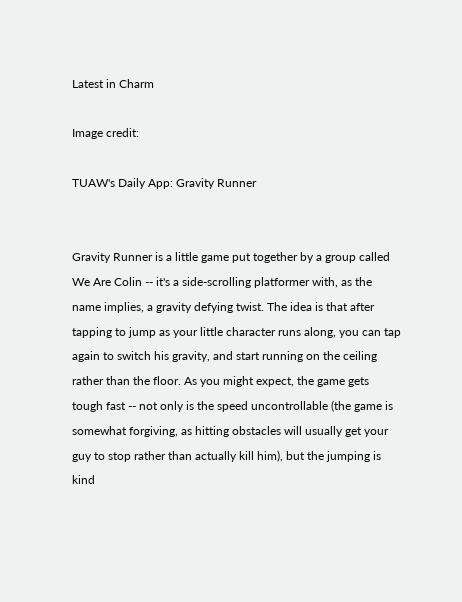Latest in Charm

Image credit:

TUAW's Daily App: Gravity Runner


Gravity Runner is a little game put together by a group called We Are Colin -- it's a side-scrolling platformer with, as the name implies, a gravity defying twist. The idea is that after tapping to jump as your little character runs along, you can tap again to switch his gravity, and start running on the ceiling rather than the floor. As you might expect, the game gets tough fast -- not only is the speed uncontrollable (the game is somewhat forgiving, as hitting obstacles will usually get your guy to stop rather than actually kill him), but the jumping is kind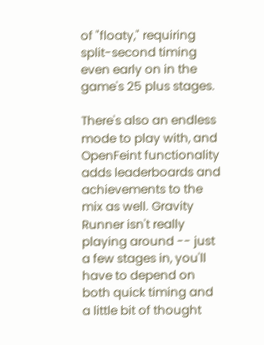of "floaty," requiring split-second timing even early on in the game's 25 plus stages.

There's also an endless mode to play with, and OpenFeint functionality adds leaderboards and achievements to the mix as well. Gravity Runner isn't really playing around -- just a few stages in, you'll have to depend on both quick timing and a little bit of thought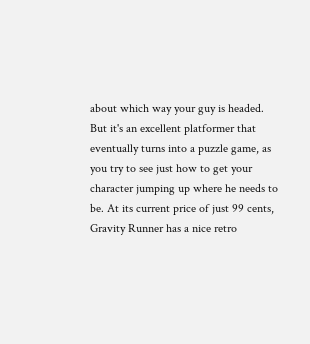about which way your guy is headed. But it's an excellent platformer that eventually turns into a puzzle game, as you try to see just how to get your character jumping up where he needs to be. At its current price of just 99 cents, Gravity Runner has a nice retro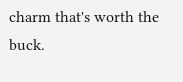charm that's worth the buck.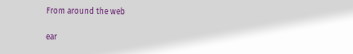From around the web

ear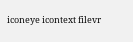iconeye icontext filevr